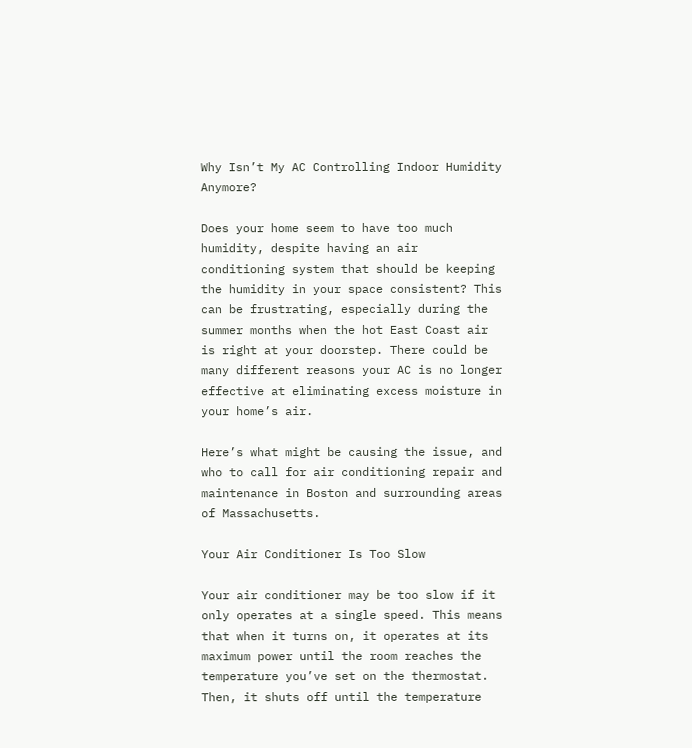Why Isn’t My AC Controlling Indoor Humidity Anymore?

Does your home seem to have too much humidity, despite having an air conditioning system that should be keeping the humidity in your space consistent? This can be frustrating, especially during the summer months when the hot East Coast air is right at your doorstep. There could be many different reasons your AC is no longer effective at eliminating excess moisture in your home’s air.

Here’s what might be causing the issue, and who to call for air conditioning repair and maintenance in Boston and surrounding areas of Massachusetts.

Your Air Conditioner Is Too Slow

Your air conditioner may be too slow if it only operates at a single speed. This means that when it turns on, it operates at its maximum power until the room reaches the temperature you’ve set on the thermostat. Then, it shuts off until the temperature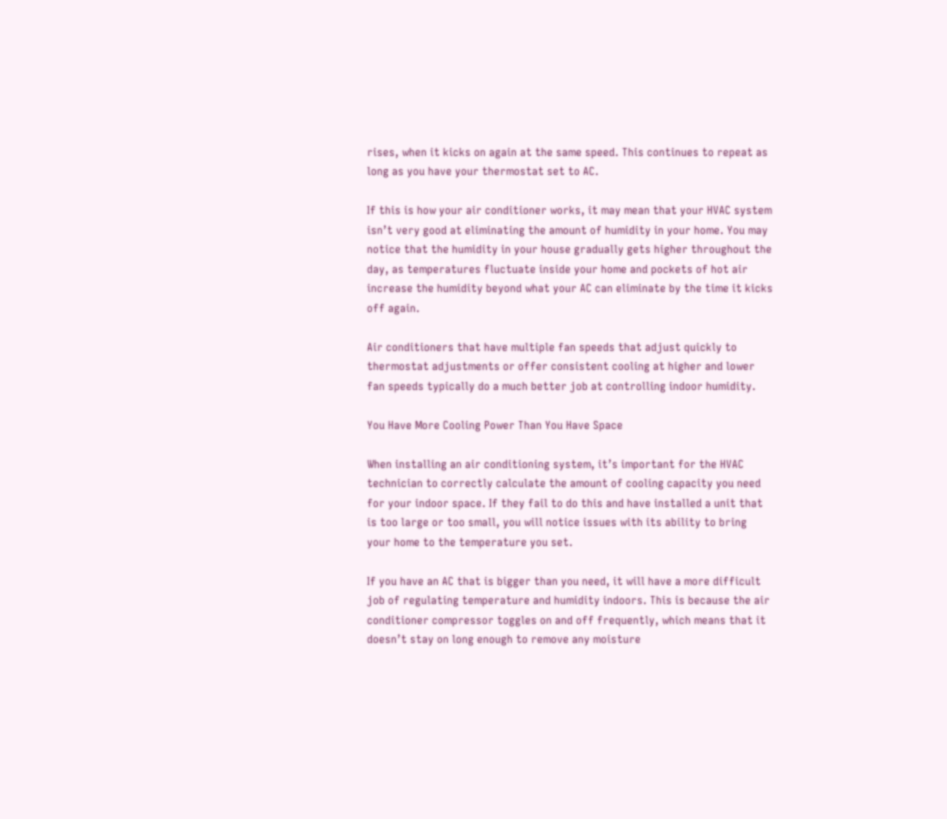rises, when it kicks on again at the same speed. This continues to repeat as long as you have your thermostat set to AC.

If this is how your air conditioner works, it may mean that your HVAC system isn’t very good at eliminating the amount of humidity in your home. You may notice that the humidity in your house gradually gets higher throughout the day, as temperatures fluctuate inside your home and pockets of hot air increase the humidity beyond what your AC can eliminate by the time it kicks off again.

Air conditioners that have multiple fan speeds that adjust quickly to thermostat adjustments or offer consistent cooling at higher and lower fan speeds typically do a much better job at controlling indoor humidity.

You Have More Cooling Power Than You Have Space

When installing an air conditioning system, it’s important for the HVAC technician to correctly calculate the amount of cooling capacity you need for your indoor space. If they fail to do this and have installed a unit that is too large or too small, you will notice issues with its ability to bring your home to the temperature you set.

If you have an AC that is bigger than you need, it will have a more difficult job of regulating temperature and humidity indoors. This is because the air conditioner compressor toggles on and off frequently, which means that it doesn’t stay on long enough to remove any moisture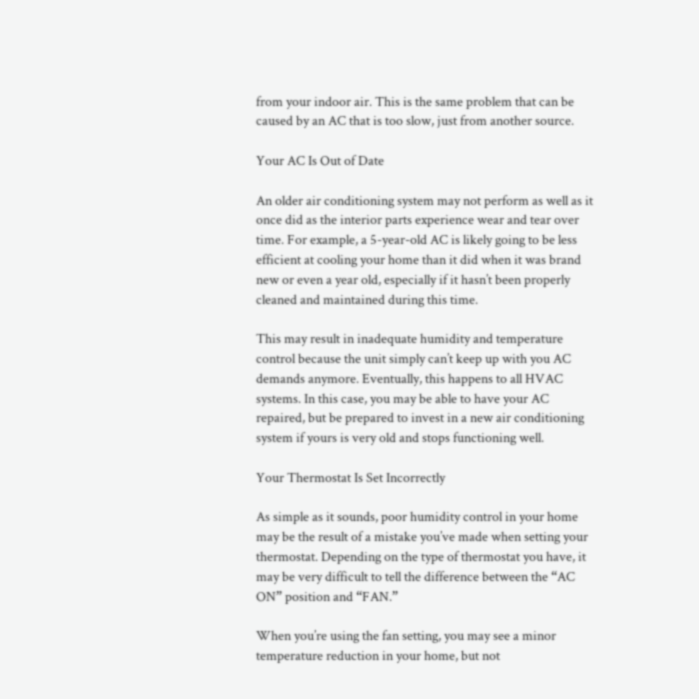from your indoor air. This is the same problem that can be caused by an AC that is too slow, just from another source.

Your AC Is Out of Date

An older air conditioning system may not perform as well as it once did as the interior parts experience wear and tear over time. For example, a 5-year-old AC is likely going to be less efficient at cooling your home than it did when it was brand new or even a year old, especially if it hasn’t been properly cleaned and maintained during this time.

This may result in inadequate humidity and temperature control because the unit simply can’t keep up with you AC demands anymore. Eventually, this happens to all HVAC systems. In this case, you may be able to have your AC repaired, but be prepared to invest in a new air conditioning system if yours is very old and stops functioning well.

Your Thermostat Is Set Incorrectly

As simple as it sounds, poor humidity control in your home may be the result of a mistake you’ve made when setting your thermostat. Depending on the type of thermostat you have, it may be very difficult to tell the difference between the “AC ON” position and “FAN.”

When you’re using the fan setting, you may see a minor temperature reduction in your home, but not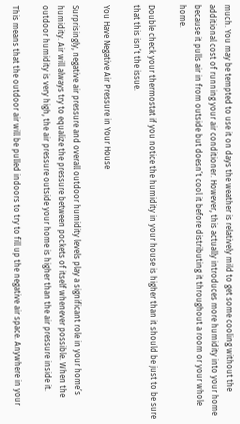much. You may be tempted to use it on days the weather is relatively mild to get some cooling without the additional cost of running your air conditioner. However, this actually introduces more humidity into your home because it pulls air in from outside but doesn’t cool it before distributing it throughout a room or your whole home.

Double check your thermostat if you notice the humidity in your house is higher than it should be just to be sure that this isn’t the issue.

You Have Negative Air Pressure in Your House

Surprisingly, negative air pressure and overall outdoor humidity levels play a significant role in your home’s humidity. Air will always try to equalize the pressure between pockets of itself whenever possible. When the outdoor humidity is very high, the air pressure outside your home is higher than the air pressure inside it.

This means that the outdoor air will be pulled indoors to try to fill up the negative air space. Anywhere in your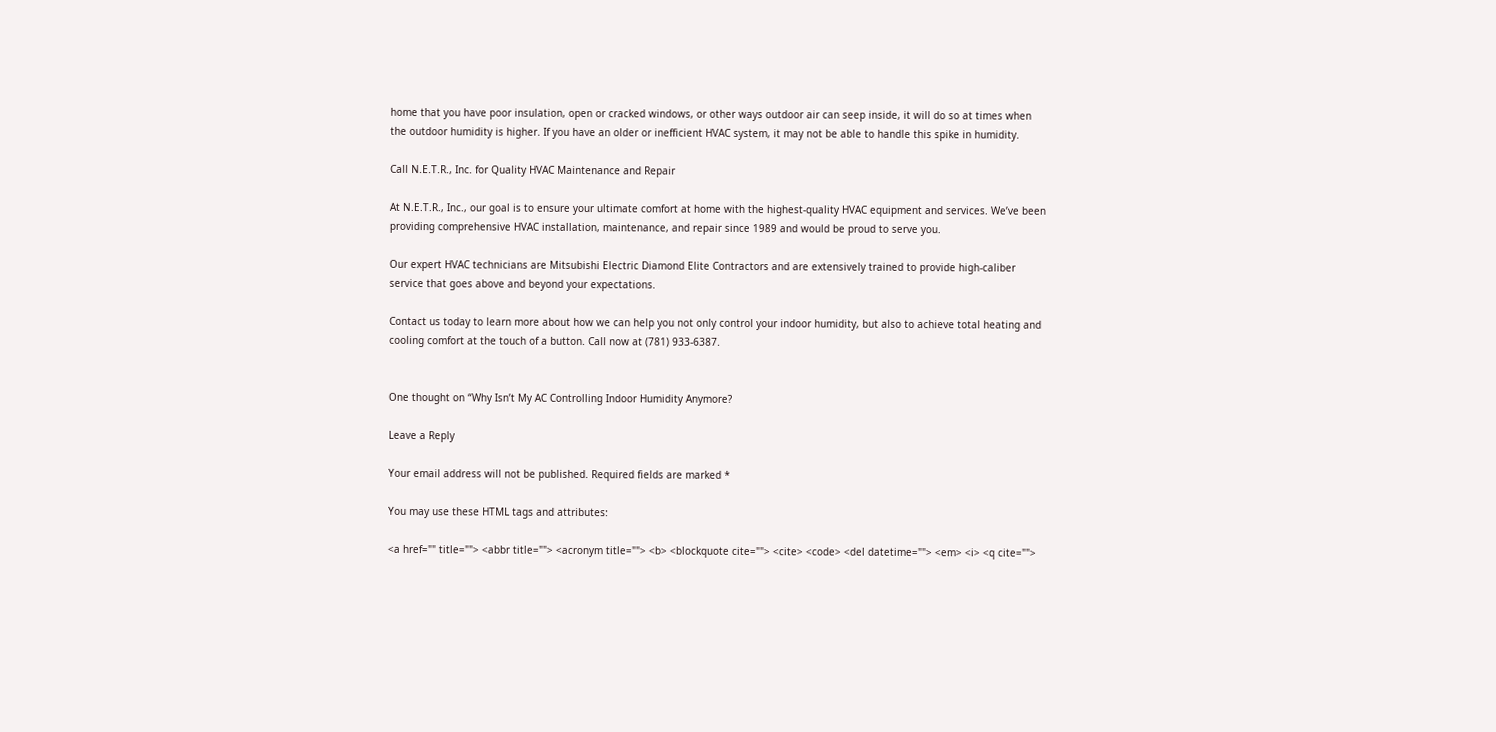home that you have poor insulation, open or cracked windows, or other ways outdoor air can seep inside, it will do so at times when the outdoor humidity is higher. If you have an older or inefficient HVAC system, it may not be able to handle this spike in humidity.

Call N.E.T.R., Inc. for Quality HVAC Maintenance and Repair

At N.E.T.R., Inc., our goal is to ensure your ultimate comfort at home with the highest-quality HVAC equipment and services. We’ve been providing comprehensive HVAC installation, maintenance, and repair since 1989 and would be proud to serve you.

Our expert HVAC technicians are Mitsubishi Electric Diamond Elite Contractors and are extensively trained to provide high-caliber service that goes above and beyond your expectations.

Contact us today to learn more about how we can help you not only control your indoor humidity, but also to achieve total heating and cooling comfort at the touch of a button. Call now at (781) 933-6387.


One thought on “Why Isn’t My AC Controlling Indoor Humidity Anymore?

Leave a Reply

Your email address will not be published. Required fields are marked *

You may use these HTML tags and attributes:

<a href="" title=""> <abbr title=""> <acronym title=""> <b> <blockquote cite=""> <cite> <code> <del datetime=""> <em> <i> <q cite="">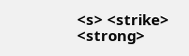<s> <strike> <strong>